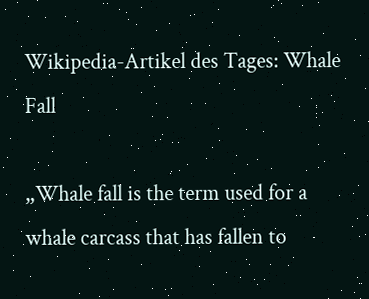Wikipedia-Artikel des Tages: Whale Fall

„Whale fall is the term used for a whale carcass that has fallen to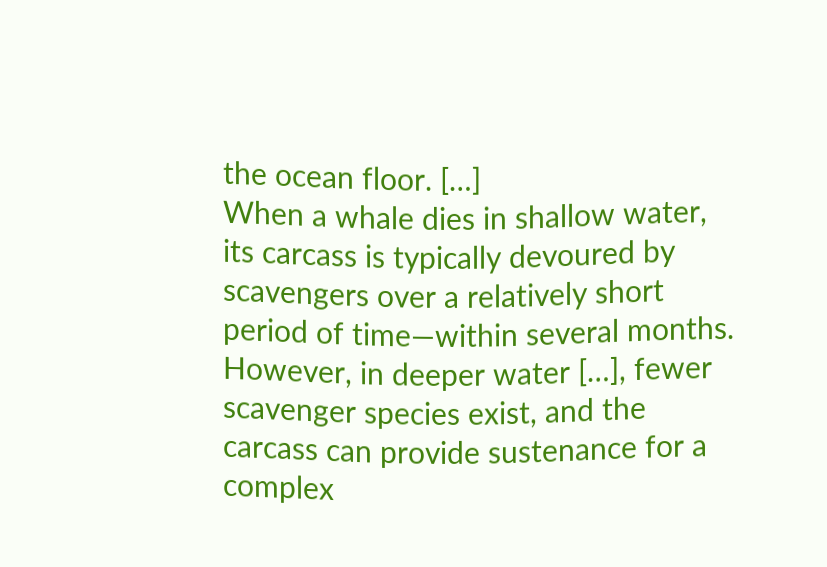the ocean floor. […]
When a whale dies in shallow water, its carcass is typically devoured by scavengers over a relatively short period of time—within several months. However, in deeper water […], fewer scavenger species exist, and the carcass can provide sustenance for a complex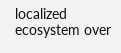localized ecosystem over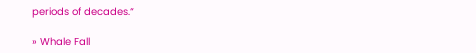periods of decades.“

» Whale Fall